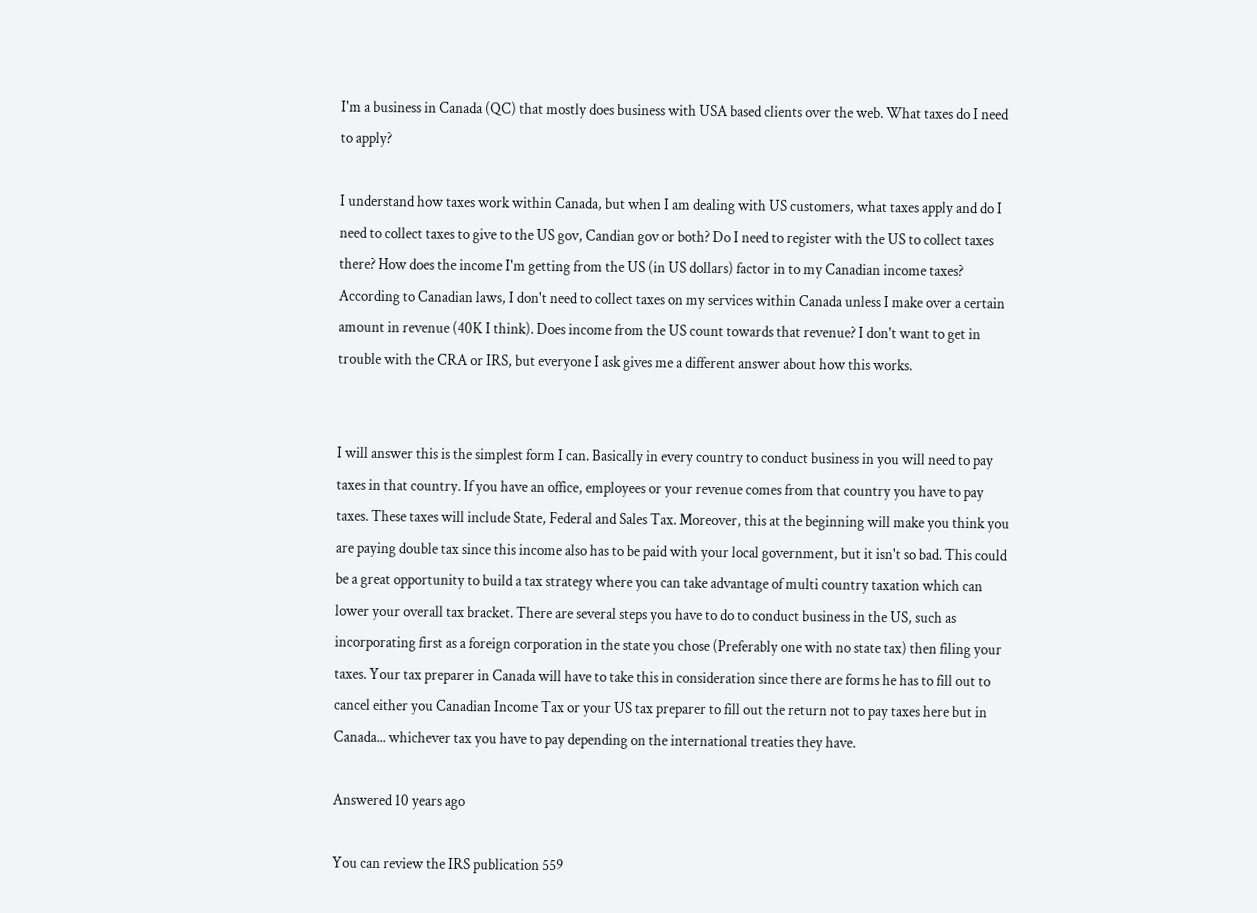I'm a business in Canada (QC) that mostly does business with USA based clients over the web. What taxes do I need to apply?

I understand how taxes work within Canada, but when I am dealing with US customers, what taxes apply and do I need to collect taxes to give to the US gov, Candian gov or both? Do I need to register with the US to collect taxes there? How does the income I'm getting from the US (in US dollars) factor in to my Canadian income taxes? According to Canadian laws, I don't need to collect taxes on my services within Canada unless I make over a certain amount in revenue (40K I think). Does income from the US count towards that revenue? I don't want to get in trouble with the CRA or IRS, but everyone I ask gives me a different answer about how this works.


I will answer this is the simplest form I can. Basically in every country to conduct business in you will need to pay taxes in that country. If you have an office, employees or your revenue comes from that country you have to pay taxes. These taxes will include State, Federal and Sales Tax. Moreover, this at the beginning will make you think you are paying double tax since this income also has to be paid with your local government, but it isn't so bad. This could be a great opportunity to build a tax strategy where you can take advantage of multi country taxation which can lower your overall tax bracket. There are several steps you have to do to conduct business in the US, such as incorporating first as a foreign corporation in the state you chose (Preferably one with no state tax) then filing your taxes. Your tax preparer in Canada will have to take this in consideration since there are forms he has to fill out to cancel either you Canadian Income Tax or your US tax preparer to fill out the return not to pay taxes here but in Canada... whichever tax you have to pay depending on the international treaties they have.

Answered 10 years ago

You can review the IRS publication 559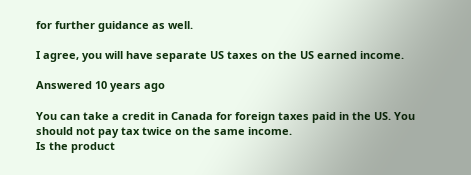for further guidance as well.

I agree, you will have separate US taxes on the US earned income.

Answered 10 years ago

You can take a credit in Canada for foreign taxes paid in the US. You should not pay tax twice on the same income.
Is the product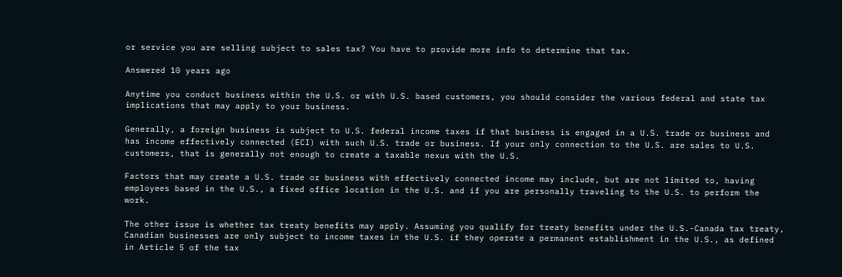or service you are selling subject to sales tax? You have to provide more info to determine that tax.

Answered 10 years ago

Anytime you conduct business within the U.S. or with U.S. based customers, you should consider the various federal and state tax implications that may apply to your business.

Generally, a foreign business is subject to U.S. federal income taxes if that business is engaged in a U.S. trade or business and has income effectively connected (ECI) with such U.S. trade or business. If your only connection to the U.S. are sales to U.S. customers, that is generally not enough to create a taxable nexus with the U.S.

Factors that may create a U.S. trade or business with effectively connected income may include, but are not limited to, having employees based in the U.S., a fixed office location in the U.S. and if you are personally traveling to the U.S. to perform the work.

The other issue is whether tax treaty benefits may apply. Assuming you qualify for treaty benefits under the U.S.-Canada tax treaty, Canadian businesses are only subject to income taxes in the U.S. if they operate a permanent establishment in the U.S., as defined in Article 5 of the tax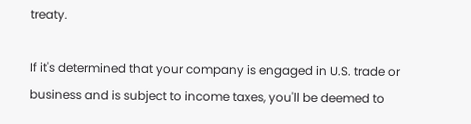treaty.

If it's determined that your company is engaged in U.S. trade or business and is subject to income taxes, you'll be deemed to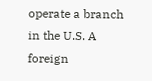operate a branch in the U.S. A foreign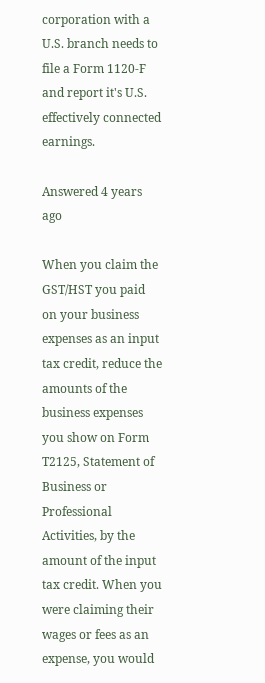corporation with a U.S. branch needs to file a Form 1120-F and report it's U.S. effectively connected earnings.

Answered 4 years ago

When you claim the GST/HST you paid on your business expenses as an input tax credit, reduce the amounts of the business expenses you show on Form T2125, Statement of Business or Professional Activities, by the amount of the input tax credit. When you were claiming their wages or fees as an expense, you would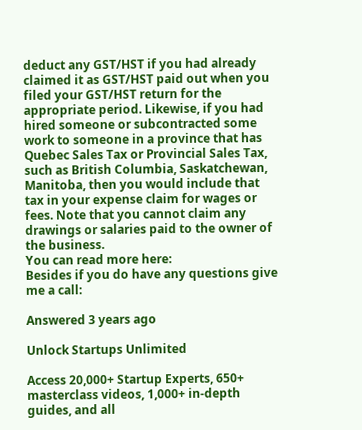deduct any GST/HST if you had already claimed it as GST/HST paid out when you filed your GST/HST return for the appropriate period. Likewise, if you had hired someone or subcontracted some work to someone in a province that has Quebec Sales Tax or Provincial Sales Tax, such as British Columbia, Saskatchewan, Manitoba, then you would include that tax in your expense claim for wages or fees. Note that you cannot claim any drawings or salaries paid to the owner of the business.
You can read more here:
Besides if you do have any questions give me a call:

Answered 3 years ago

Unlock Startups Unlimited

Access 20,000+ Startup Experts, 650+ masterclass videos, 1,000+ in-depth guides, and all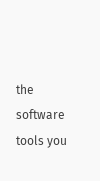the software tools you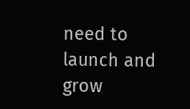need to launch and grow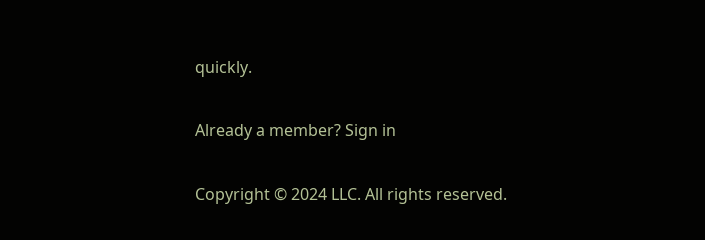quickly.

Already a member? Sign in

Copyright © 2024 LLC. All rights reserved.